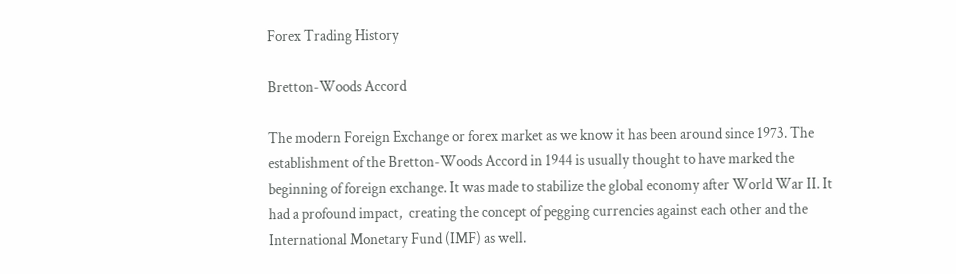Forex Trading History

Bretton-Woods Accord

The modern Foreign Exchange or forex market as we know it has been around since 1973. The establishment of the Bretton-Woods Accord in 1944 is usually thought to have marked the beginning of foreign exchange. It was made to stabilize the global economy after World War II. It had a profound impact,  creating the concept of pegging currencies against each other and the International Monetary Fund (IMF) as well.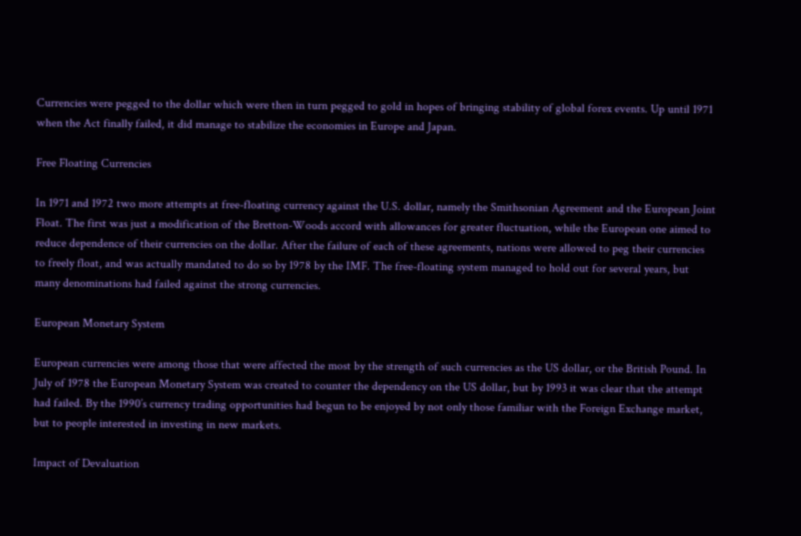Currencies were pegged to the dollar which were then in turn pegged to gold in hopes of bringing stability of global forex events. Up until 1971 when the Act finally failed, it did manage to stabilize the economies in Europe and Japan.

Free Floating Currencies

In 1971 and 1972 two more attempts at free-floating currency against the U.S. dollar, namely the Smithsonian Agreement and the European Joint Float. The first was just a modification of the Bretton-Woods accord with allowances for greater fluctuation, while the European one aimed to reduce dependence of their currencies on the dollar. After the failure of each of these agreements, nations were allowed to peg their currencies to freely float, and was actually mandated to do so by 1978 by the IMF. The free-floating system managed to hold out for several years, but many denominations had failed against the strong currencies.

European Monetary System

European currencies were among those that were affected the most by the strength of such currencies as the US dollar, or the British Pound. In July of 1978 the European Monetary System was created to counter the dependency on the US dollar, but by 1993 it was clear that the attempt had failed. By the 1990’s currency trading opportunities had begun to be enjoyed by not only those familiar with the Foreign Exchange market, but to people interested in investing in new markets.

Impact of Devaluation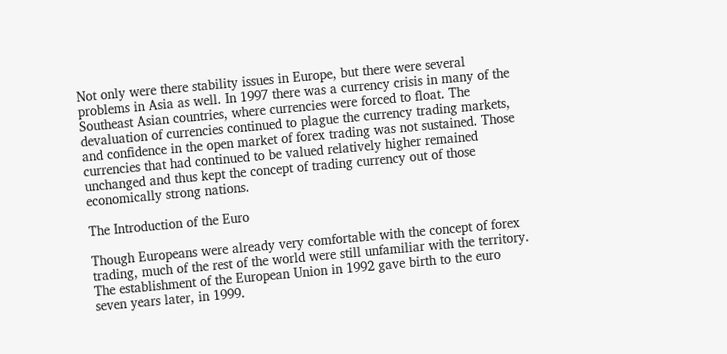Not only were there stability issues in Europe, but there were several problems in Asia as well. In 1997 there was a currency crisis in many of the Southeast Asian countries, where currencies were forced to float. The devaluation of currencies continued to plague the currency trading markets, and confidence in the open market of forex trading was not sustained. Those currencies that had continued to be valued relatively higher remained unchanged and thus kept the concept of trading currency out of those economically strong nations.

The Introduction of the Euro

Though Europeans were already very comfortable with the concept of forex trading, much of the rest of the world were still unfamiliar with the territory. The establishment of the European Union in 1992 gave birth to the euro seven years later, in 1999.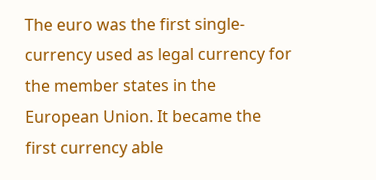The euro was the first single-currency used as legal currency for the member states in the European Union. It became the first currency able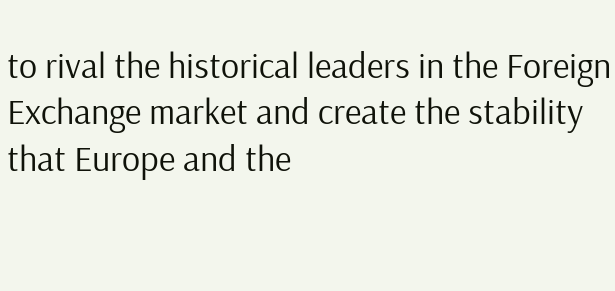to rival the historical leaders in the Foreign Exchange market and create the stability that Europe and the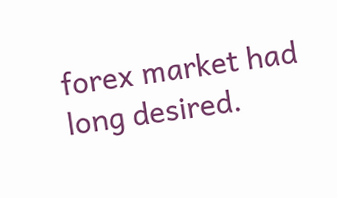forex market had long desired.